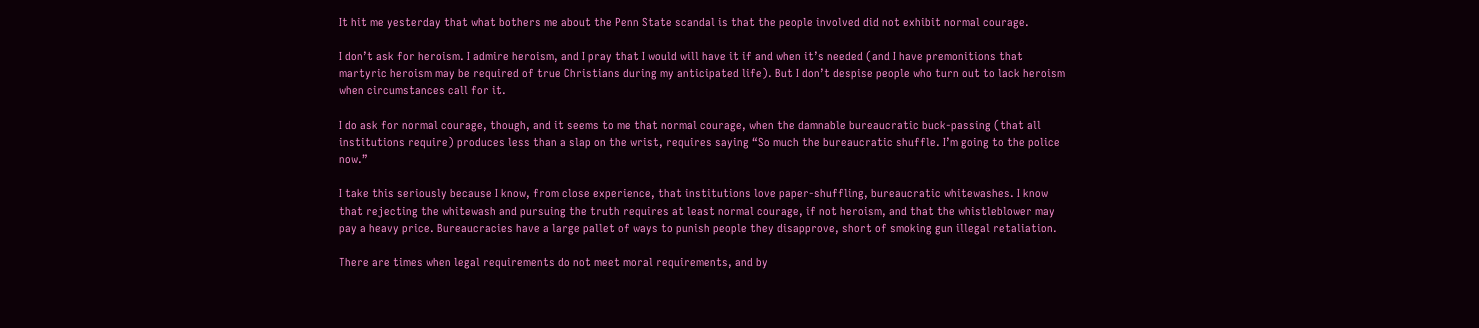It hit me yesterday that what bothers me about the Penn State scandal is that the people involved did not exhibit normal courage.

I don’t ask for heroism. I admire heroism, and I pray that I would will have it if and when it’s needed (and I have premonitions that martyric heroism may be required of true Christians during my anticipated life). But I don’t despise people who turn out to lack heroism when circumstances call for it.

I do ask for normal courage, though, and it seems to me that normal courage, when the damnable bureaucratic buck-passing (that all institutions require) produces less than a slap on the wrist, requires saying “So much the bureaucratic shuffle. I’m going to the police now.”

I take this seriously because I know, from close experience, that institutions love paper-shuffling, bureaucratic whitewashes. I know that rejecting the whitewash and pursuing the truth requires at least normal courage, if not heroism, and that the whistleblower may pay a heavy price. Bureaucracies have a large pallet of ways to punish people they disapprove, short of smoking gun illegal retaliation.

There are times when legal requirements do not meet moral requirements, and by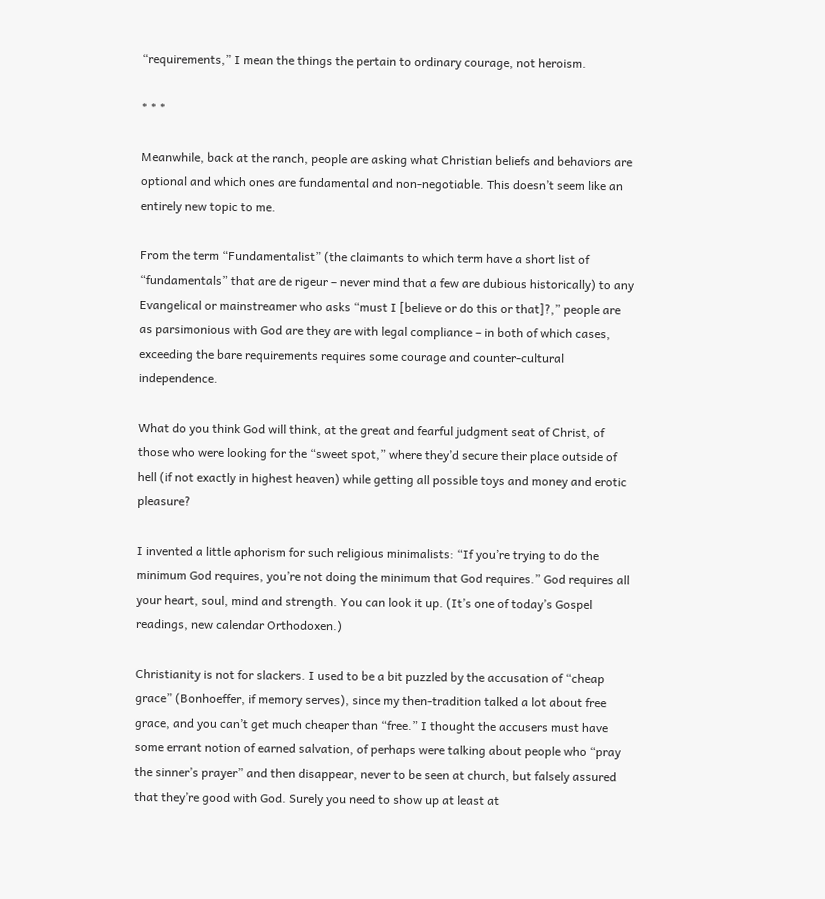“requirements,” I mean the things the pertain to ordinary courage, not heroism.

* * *

Meanwhile, back at the ranch, people are asking what Christian beliefs and behaviors are optional and which ones are fundamental and non-negotiable. This doesn’t seem like an entirely new topic to me.

From the term “Fundamentalist” (the claimants to which term have a short list of “fundamentals” that are de rigeur – never mind that a few are dubious historically) to any Evangelical or mainstreamer who asks “must I [believe or do this or that]?,” people are as parsimonious with God are they are with legal compliance – in both of which cases, exceeding the bare requirements requires some courage and counter-cultural independence.

What do you think God will think, at the great and fearful judgment seat of Christ, of those who were looking for the “sweet spot,” where they’d secure their place outside of hell (if not exactly in highest heaven) while getting all possible toys and money and erotic pleasure?

I invented a little aphorism for such religious minimalists: “If you’re trying to do the minimum God requires, you’re not doing the minimum that God requires.” God requires all your heart, soul, mind and strength. You can look it up. (It’s one of today’s Gospel readings, new calendar Orthodoxen.)

Christianity is not for slackers. I used to be a bit puzzled by the accusation of “cheap grace” (Bonhoeffer, if memory serves), since my then-tradition talked a lot about free grace, and you can’t get much cheaper than “free.” I thought the accusers must have some errant notion of earned salvation, of perhaps were talking about people who “pray the sinner’s prayer” and then disappear, never to be seen at church, but falsely assured that they’re good with God. Surely you need to show up at least at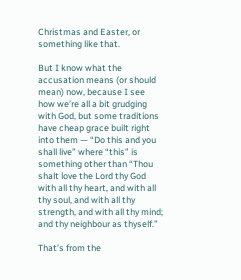Christmas and Easter, or something like that.

But I know what the accusation means (or should mean) now, because I see how we’re all a bit grudging with God, but some traditions have cheap grace built right into them — “Do this and you shall live” where “this” is something other than “Thou shalt love the Lord thy God with all thy heart, and with all thy soul, and with all thy strength, and with all thy mind; and thy neighbour as thyself.”

That’s from the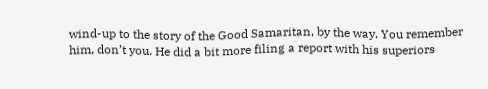wind-up to the story of the Good Samaritan, by the way. You remember him, don’t you. He did a bit more filing a report with his superiors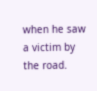when he saw a victim by the road.